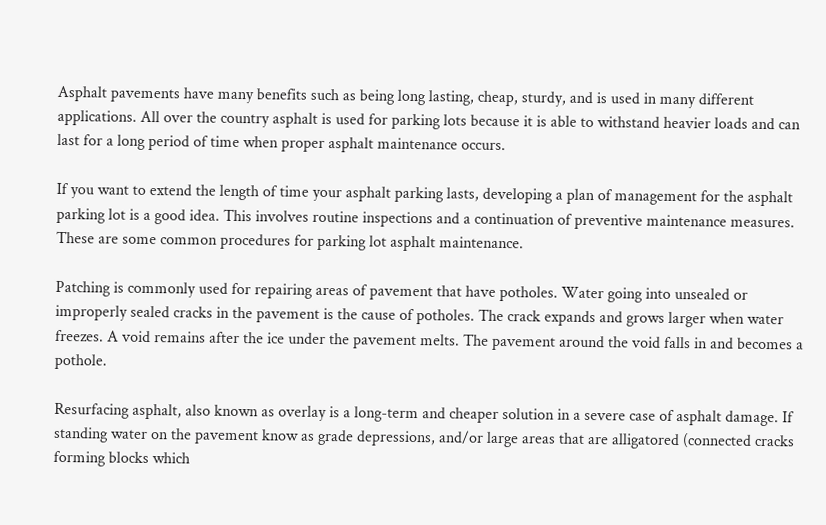Asphalt pavements have many benefits such as being long lasting, cheap, sturdy, and is used in many different applications. All over the country asphalt is used for parking lots because it is able to withstand heavier loads and can last for a long period of time when proper asphalt maintenance occurs.

If you want to extend the length of time your asphalt parking lasts, developing a plan of management for the asphalt parking lot is a good idea. This involves routine inspections and a continuation of preventive maintenance measures. These are some common procedures for parking lot asphalt maintenance.

Patching is commonly used for repairing areas of pavement that have potholes. Water going into unsealed or improperly sealed cracks in the pavement is the cause of potholes. The crack expands and grows larger when water freezes. A void remains after the ice under the pavement melts. The pavement around the void falls in and becomes a pothole.

Resurfacing asphalt, also known as overlay is a long-term and cheaper solution in a severe case of asphalt damage. If standing water on the pavement know as grade depressions, and/or large areas that are alligatored (connected cracks forming blocks which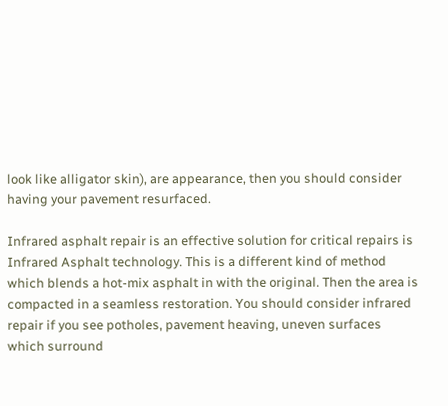look like alligator skin), are appearance, then you should consider having your pavement resurfaced.

Infrared asphalt repair is an effective solution for critical repairs is Infrared Asphalt technology. This is a different kind of method which blends a hot-mix asphalt in with the original. Then the area is compacted in a seamless restoration. You should consider infrared repair if you see potholes, pavement heaving, uneven surfaces which surround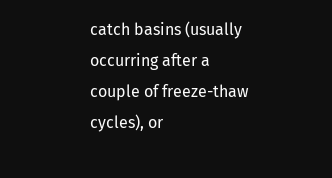catch basins (usually occurring after a couple of freeze-thaw cycles), or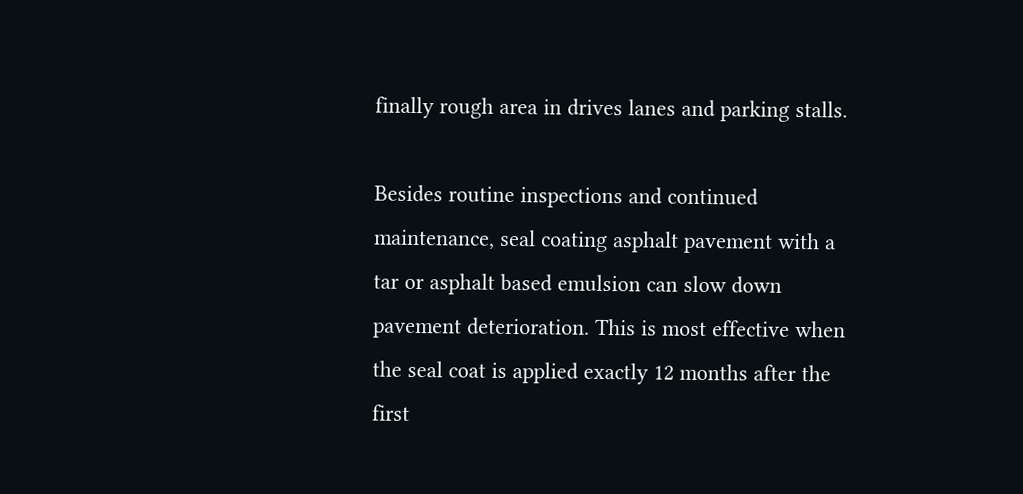finally rough area in drives lanes and parking stalls.

Besides routine inspections and continued maintenance, seal coating asphalt pavement with a tar or asphalt based emulsion can slow down pavement deterioration. This is most effective when the seal coat is applied exactly 12 months after the first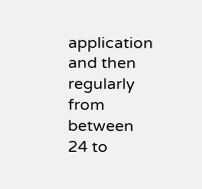application and then regularly from between 24 to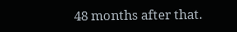48 months after that.